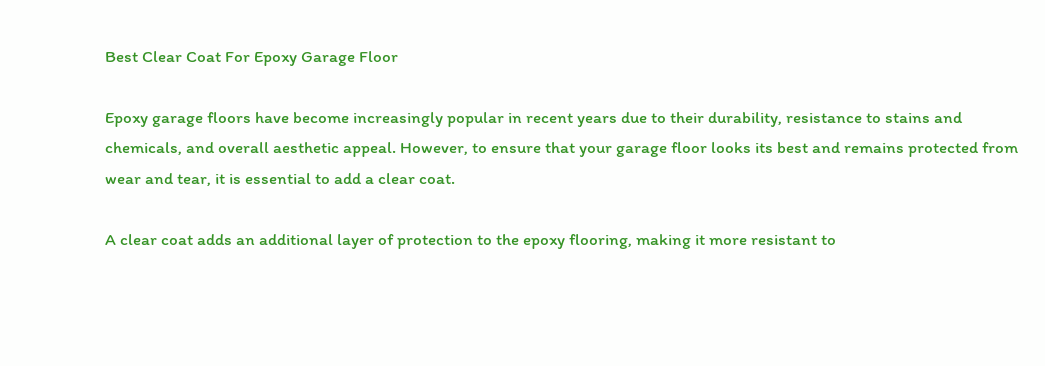Best Clear Coat For Epoxy Garage Floor

Epoxy garage floors have become increasingly popular in recent years due to their durability, resistance to stains and chemicals, and overall aesthetic appeal. However, to ensure that your garage floor looks its best and remains protected from wear and tear, it is essential to add a clear coat.

A clear coat adds an additional layer of protection to the epoxy flooring, making it more resistant to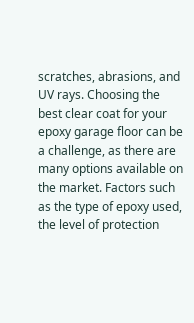scratches, abrasions, and UV rays. Choosing the best clear coat for your epoxy garage floor can be a challenge, as there are many options available on the market. Factors such as the type of epoxy used, the level of protection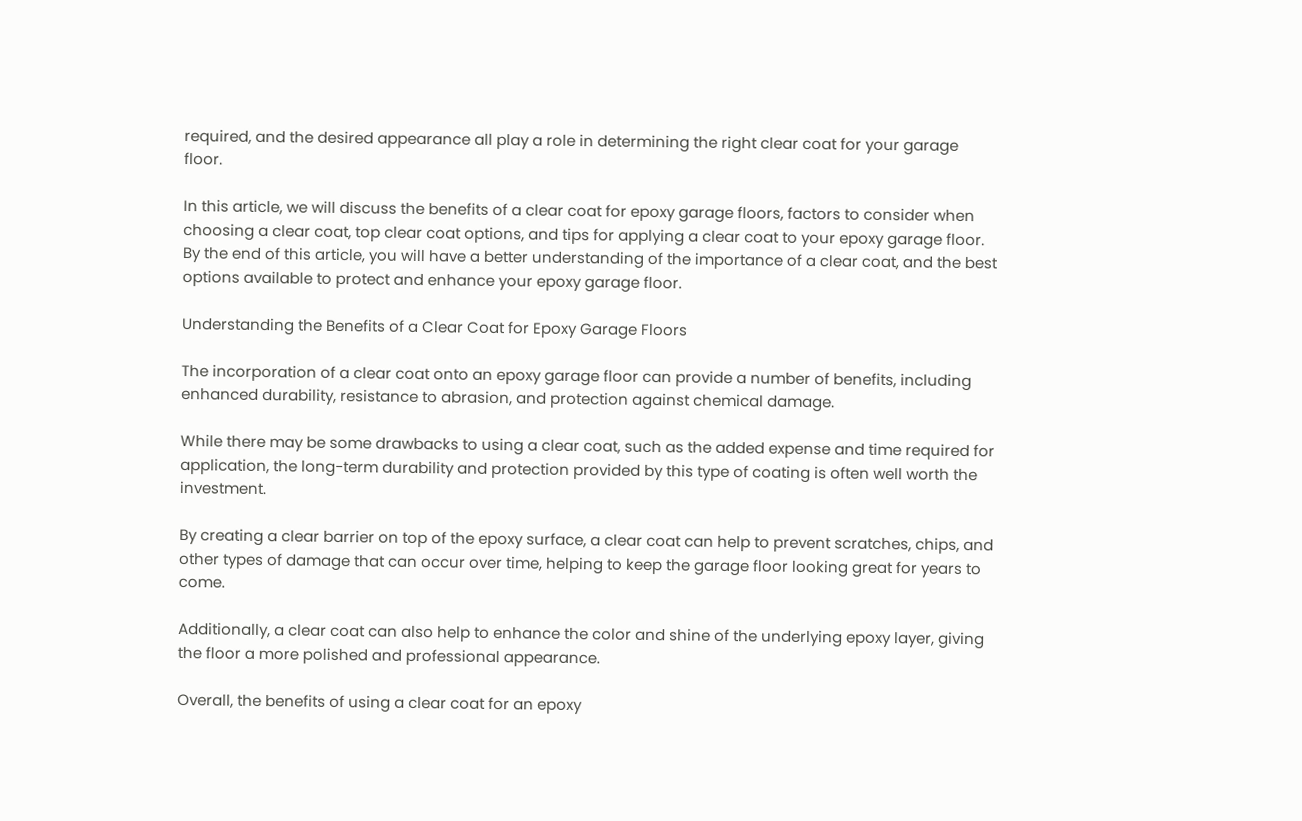required, and the desired appearance all play a role in determining the right clear coat for your garage floor.

In this article, we will discuss the benefits of a clear coat for epoxy garage floors, factors to consider when choosing a clear coat, top clear coat options, and tips for applying a clear coat to your epoxy garage floor. By the end of this article, you will have a better understanding of the importance of a clear coat, and the best options available to protect and enhance your epoxy garage floor.

Understanding the Benefits of a Clear Coat for Epoxy Garage Floors

The incorporation of a clear coat onto an epoxy garage floor can provide a number of benefits, including enhanced durability, resistance to abrasion, and protection against chemical damage.

While there may be some drawbacks to using a clear coat, such as the added expense and time required for application, the long-term durability and protection provided by this type of coating is often well worth the investment.

By creating a clear barrier on top of the epoxy surface, a clear coat can help to prevent scratches, chips, and other types of damage that can occur over time, helping to keep the garage floor looking great for years to come.

Additionally, a clear coat can also help to enhance the color and shine of the underlying epoxy layer, giving the floor a more polished and professional appearance.

Overall, the benefits of using a clear coat for an epoxy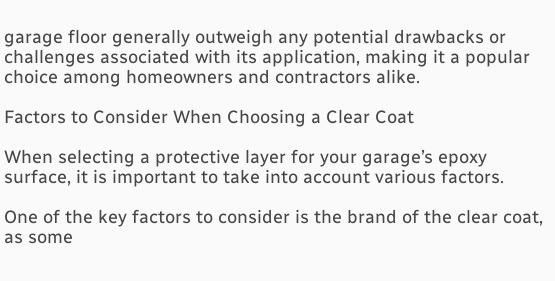garage floor generally outweigh any potential drawbacks or challenges associated with its application, making it a popular choice among homeowners and contractors alike.

Factors to Consider When Choosing a Clear Coat

When selecting a protective layer for your garage’s epoxy surface, it is important to take into account various factors.

One of the key factors to consider is the brand of the clear coat, as some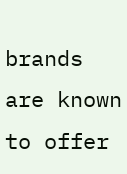brands are known to offer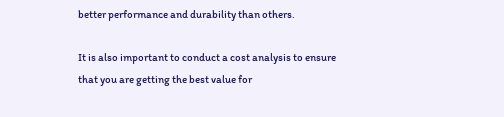better performance and durability than others.

It is also important to conduct a cost analysis to ensure that you are getting the best value for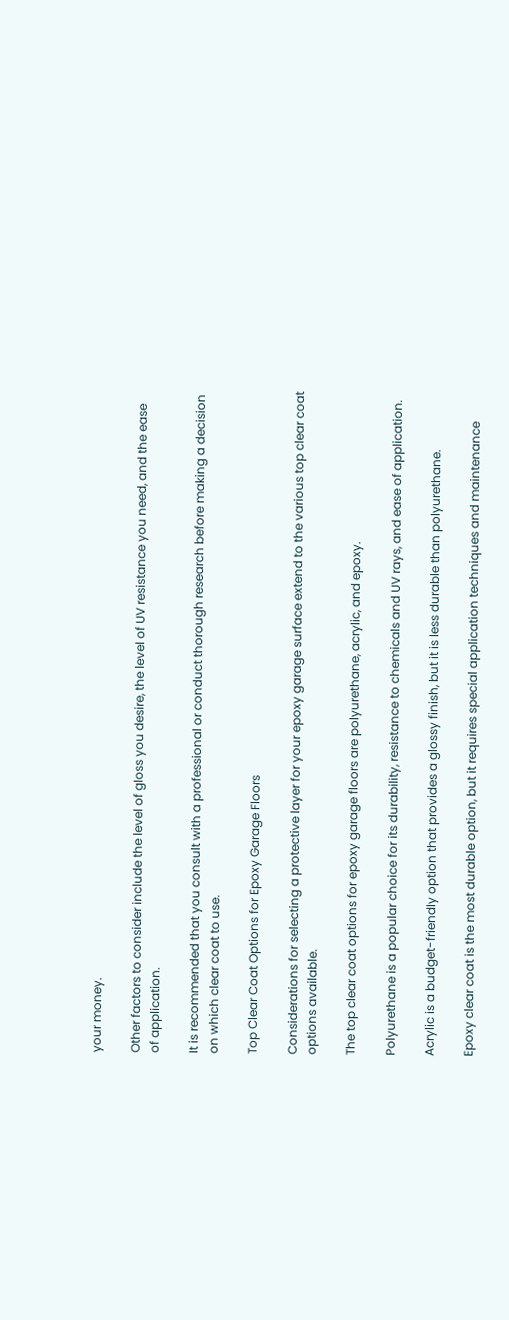your money.

Other factors to consider include the level of gloss you desire, the level of UV resistance you need, and the ease of application.

It is recommended that you consult with a professional or conduct thorough research before making a decision on which clear coat to use.

Top Clear Coat Options for Epoxy Garage Floors

Considerations for selecting a protective layer for your epoxy garage surface extend to the various top clear coat options available.

The top clear coat options for epoxy garage floors are polyurethane, acrylic, and epoxy.

Polyurethane is a popular choice for its durability, resistance to chemicals and UV rays, and ease of application.

Acrylic is a budget-friendly option that provides a glossy finish, but it is less durable than polyurethane.

Epoxy clear coat is the most durable option, but it requires special application techniques and maintenance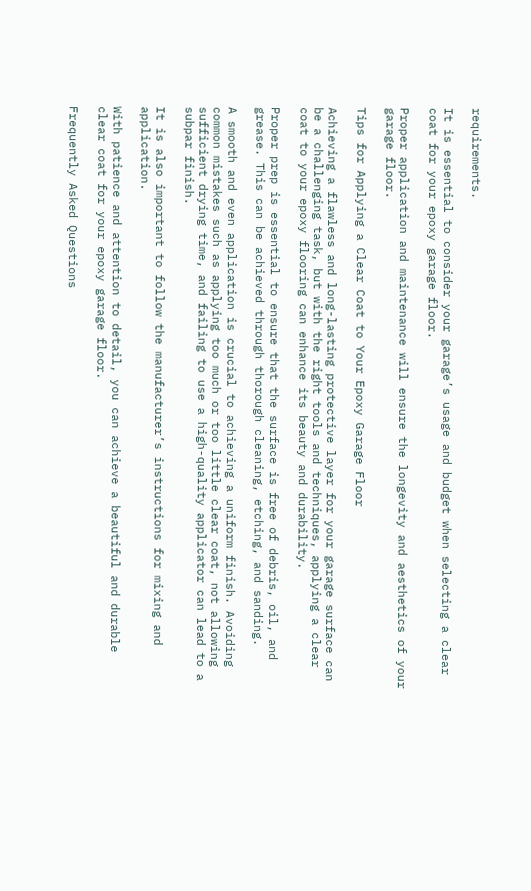requirements.

It is essential to consider your garage’s usage and budget when selecting a clear coat for your epoxy garage floor.

Proper application and maintenance will ensure the longevity and aesthetics of your garage floor.

Tips for Applying a Clear Coat to Your Epoxy Garage Floor

Achieving a flawless and long-lasting protective layer for your garage surface can be a challenging task, but with the right tools and techniques, applying a clear coat to your epoxy flooring can enhance its beauty and durability.

Proper prep is essential to ensure that the surface is free of debris, oil, and grease. This can be achieved through thorough cleaning, etching, and sanding.

A smooth and even application is crucial to achieving a uniform finish. Avoiding common mistakes such as applying too much or too little clear coat, not allowing sufficient drying time, and failing to use a high-quality applicator can lead to a subpar finish.

It is also important to follow the manufacturer’s instructions for mixing and application.

With patience and attention to detail, you can achieve a beautiful and durable clear coat for your epoxy garage floor.

Frequently Asked Questions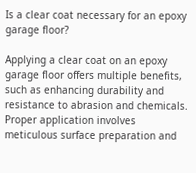Is a clear coat necessary for an epoxy garage floor?

Applying a clear coat on an epoxy garage floor offers multiple benefits, such as enhancing durability and resistance to abrasion and chemicals. Proper application involves meticulous surface preparation and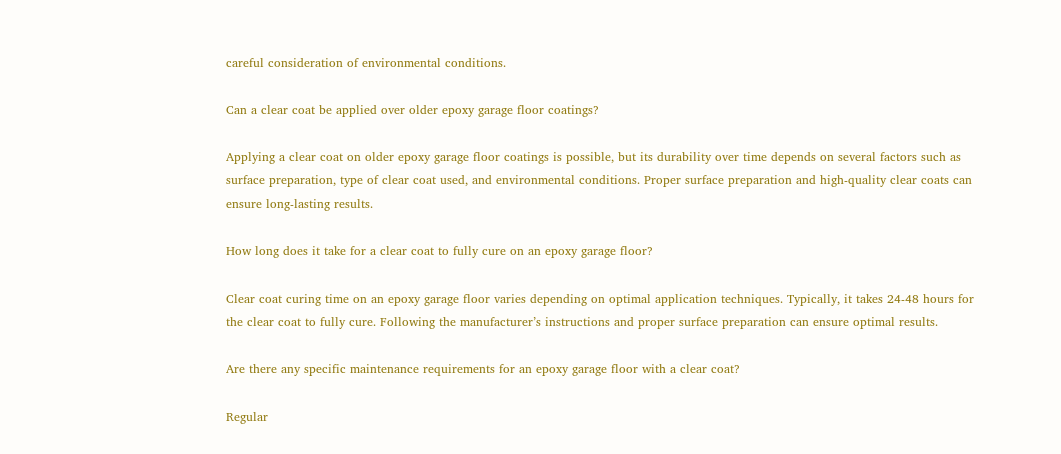careful consideration of environmental conditions.

Can a clear coat be applied over older epoxy garage floor coatings?

Applying a clear coat on older epoxy garage floor coatings is possible, but its durability over time depends on several factors such as surface preparation, type of clear coat used, and environmental conditions. Proper surface preparation and high-quality clear coats can ensure long-lasting results.

How long does it take for a clear coat to fully cure on an epoxy garage floor?

Clear coat curing time on an epoxy garage floor varies depending on optimal application techniques. Typically, it takes 24-48 hours for the clear coat to fully cure. Following the manufacturer’s instructions and proper surface preparation can ensure optimal results.

Are there any specific maintenance requirements for an epoxy garage floor with a clear coat?

Regular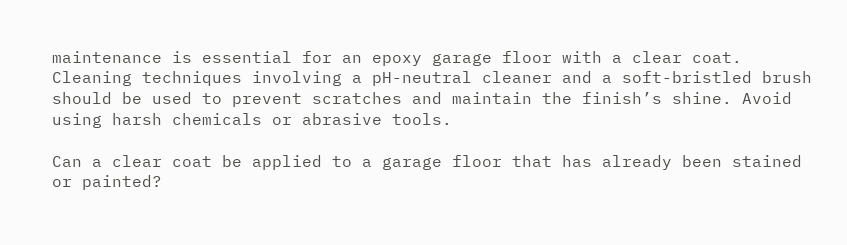maintenance is essential for an epoxy garage floor with a clear coat. Cleaning techniques involving a pH-neutral cleaner and a soft-bristled brush should be used to prevent scratches and maintain the finish’s shine. Avoid using harsh chemicals or abrasive tools.

Can a clear coat be applied to a garage floor that has already been stained or painted?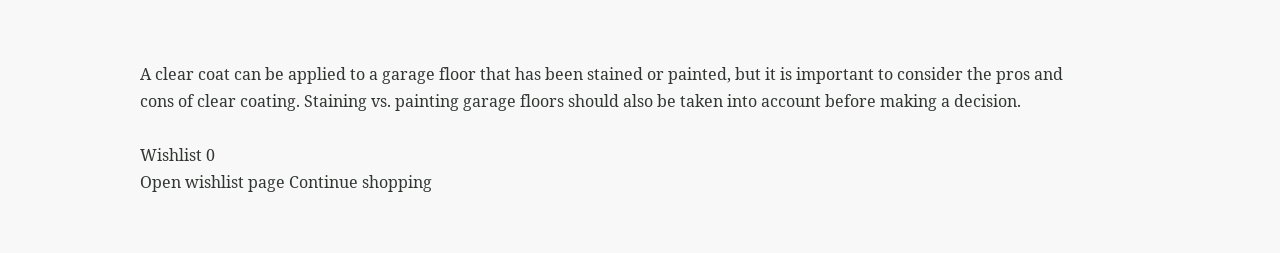A clear coat can be applied to a garage floor that has been stained or painted, but it is important to consider the pros and cons of clear coating. Staining vs. painting garage floors should also be taken into account before making a decision.

Wishlist 0
Open wishlist page Continue shopping